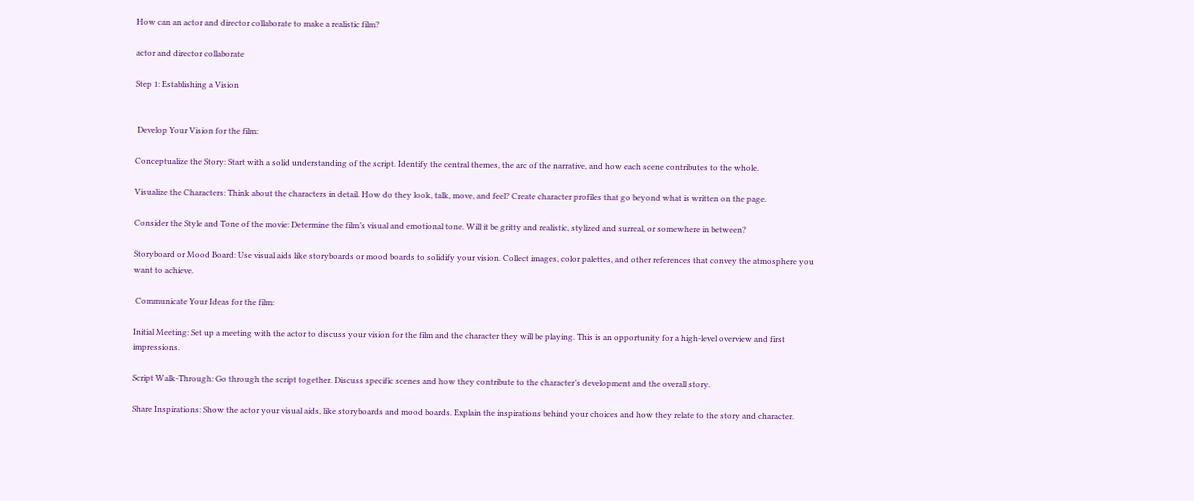How can an actor and director collaborate to make a realistic film?

actor and director collaborate

Step 1: Establishing a Vision


 Develop Your Vision for the film:

Conceptualize the Story: Start with a solid understanding of the script. Identify the central themes, the arc of the narrative, and how each scene contributes to the whole.

Visualize the Characters: Think about the characters in detail. How do they look, talk, move, and feel? Create character profiles that go beyond what is written on the page.

Consider the Style and Tone of the movie: Determine the film’s visual and emotional tone. Will it be gritty and realistic, stylized and surreal, or somewhere in between?

Storyboard or Mood Board: Use visual aids like storyboards or mood boards to solidify your vision. Collect images, color palettes, and other references that convey the atmosphere you want to achieve.

 Communicate Your Ideas for the film:

Initial Meeting: Set up a meeting with the actor to discuss your vision for the film and the character they will be playing. This is an opportunity for a high-level overview and first impressions.

Script Walk-Through: Go through the script together. Discuss specific scenes and how they contribute to the character’s development and the overall story.

Share Inspirations: Show the actor your visual aids, like storyboards and mood boards. Explain the inspirations behind your choices and how they relate to the story and character.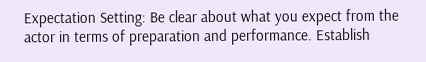Expectation Setting: Be clear about what you expect from the actor in terms of preparation and performance. Establish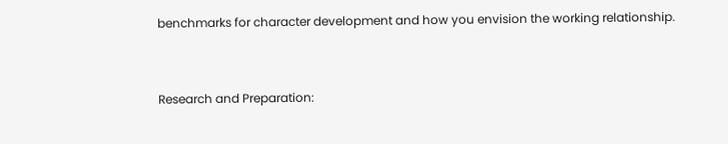benchmarks for character development and how you envision the working relationship.


Research and Preparation: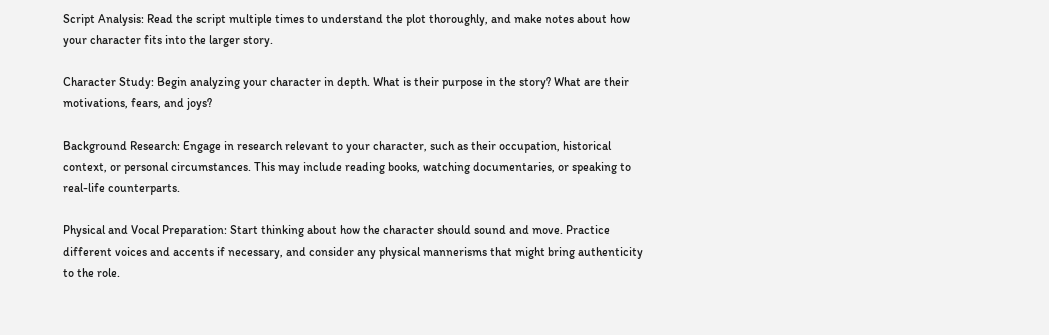Script Analysis: Read the script multiple times to understand the plot thoroughly, and make notes about how your character fits into the larger story.

Character Study: Begin analyzing your character in depth. What is their purpose in the story? What are their motivations, fears, and joys?

Background Research: Engage in research relevant to your character, such as their occupation, historical context, or personal circumstances. This may include reading books, watching documentaries, or speaking to real-life counterparts.

Physical and Vocal Preparation: Start thinking about how the character should sound and move. Practice different voices and accents if necessary, and consider any physical mannerisms that might bring authenticity to the role.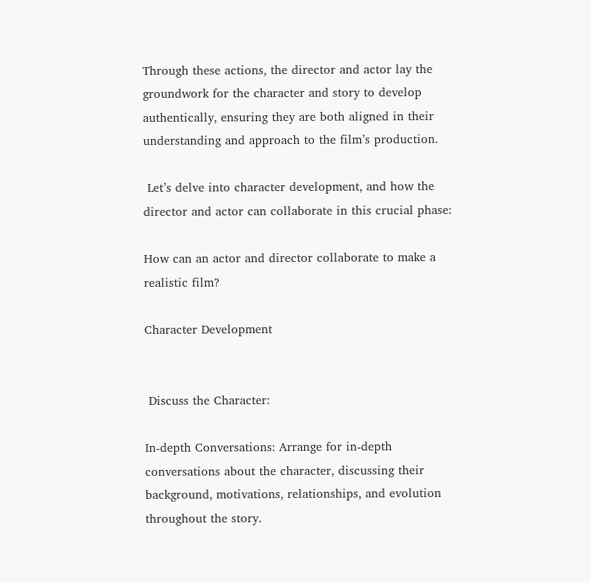Through these actions, the director and actor lay the groundwork for the character and story to develop authentically, ensuring they are both aligned in their understanding and approach to the film’s production.

 Let’s delve into character development, and how the director and actor can collaborate in this crucial phase:

How can an actor and director collaborate to make a realistic film?

Character Development


 Discuss the Character:

In-depth Conversations: Arrange for in-depth conversations about the character, discussing their background, motivations, relationships, and evolution throughout the story.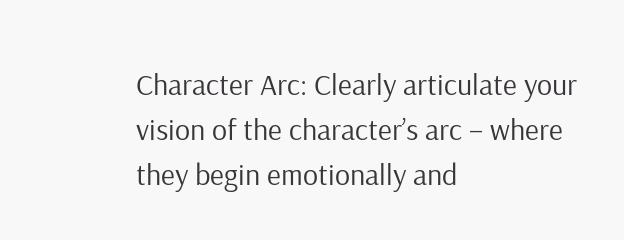Character Arc: Clearly articulate your vision of the character’s arc – where they begin emotionally and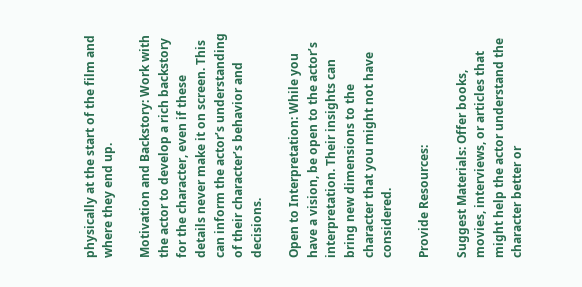physically at the start of the film and where they end up.

Motivation and Backstory: Work with the actor to develop a rich backstory for the character, even if these details never make it on screen. This can inform the actor’s understanding of their character’s behavior and decisions.

Open to Interpretation: While you have a vision, be open to the actor’s interpretation. Their insights can bring new dimensions to the character that you might not have considered.

Provide Resources:

Suggest Materials: Offer books, movies, interviews, or articles that might help the actor understand the character better or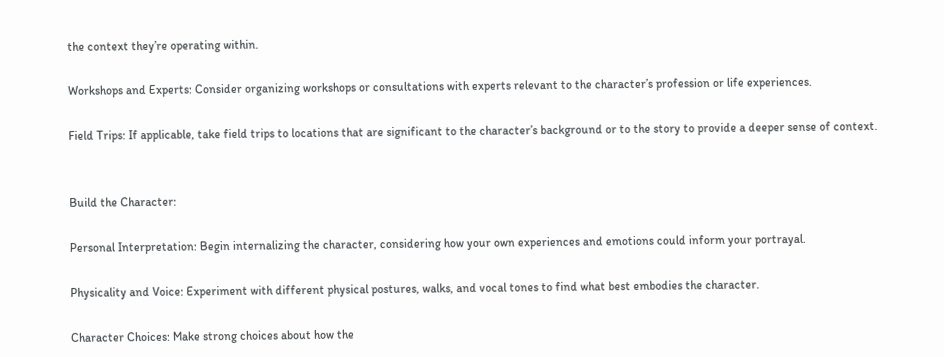the context they’re operating within.

Workshops and Experts: Consider organizing workshops or consultations with experts relevant to the character’s profession or life experiences.

Field Trips: If applicable, take field trips to locations that are significant to the character’s background or to the story to provide a deeper sense of context.


Build the Character:

Personal Interpretation: Begin internalizing the character, considering how your own experiences and emotions could inform your portrayal.

Physicality and Voice: Experiment with different physical postures, walks, and vocal tones to find what best embodies the character.

Character Choices: Make strong choices about how the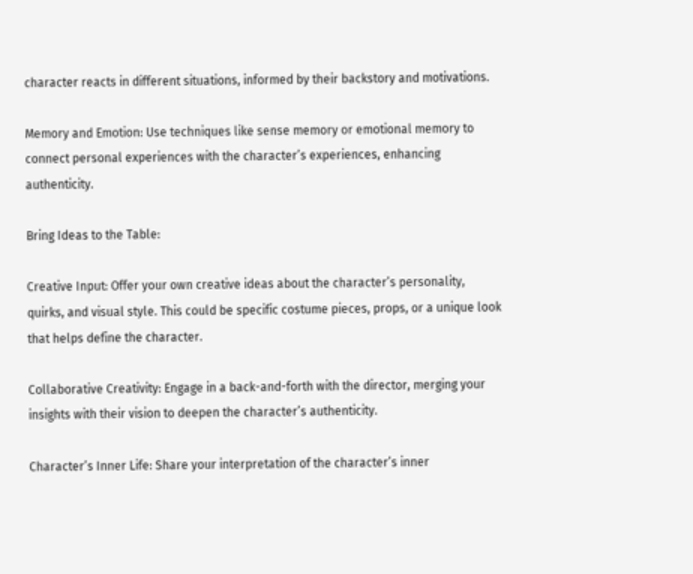character reacts in different situations, informed by their backstory and motivations.

Memory and Emotion: Use techniques like sense memory or emotional memory to connect personal experiences with the character’s experiences, enhancing authenticity.

Bring Ideas to the Table:

Creative Input: Offer your own creative ideas about the character’s personality, quirks, and visual style. This could be specific costume pieces, props, or a unique look that helps define the character.

Collaborative Creativity: Engage in a back-and-forth with the director, merging your insights with their vision to deepen the character’s authenticity.

Character’s Inner Life: Share your interpretation of the character’s inner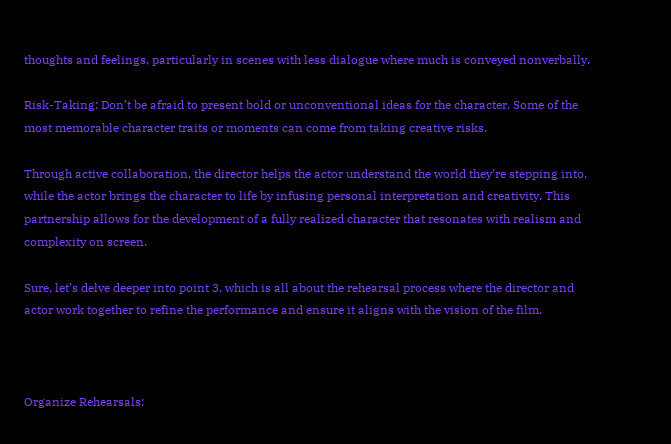thoughts and feelings, particularly in scenes with less dialogue where much is conveyed nonverbally.

Risk-Taking: Don’t be afraid to present bold or unconventional ideas for the character. Some of the most memorable character traits or moments can come from taking creative risks.

Through active collaboration, the director helps the actor understand the world they’re stepping into, while the actor brings the character to life by infusing personal interpretation and creativity. This partnership allows for the development of a fully realized character that resonates with realism and complexity on screen.

Sure, let’s delve deeper into point 3, which is all about the rehearsal process where the director and actor work together to refine the performance and ensure it aligns with the vision of the film.



Organize Rehearsals: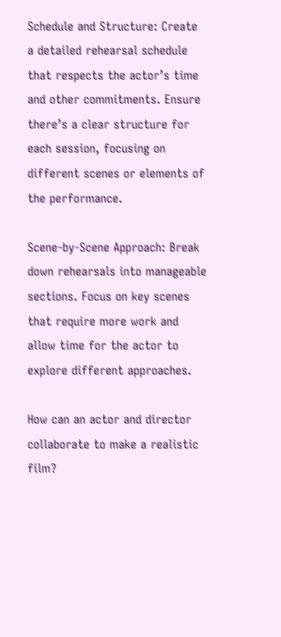Schedule and Structure: Create a detailed rehearsal schedule that respects the actor’s time and other commitments. Ensure there’s a clear structure for each session, focusing on different scenes or elements of the performance.

Scene-by-Scene Approach: Break down rehearsals into manageable sections. Focus on key scenes that require more work and allow time for the actor to explore different approaches.

How can an actor and director collaborate to make a realistic film?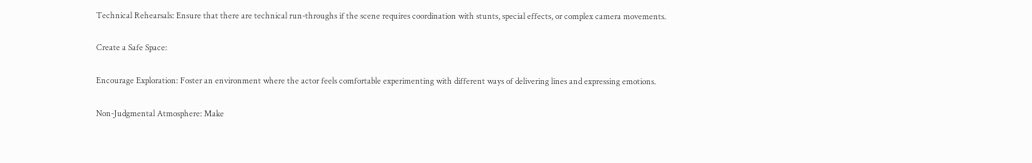Technical Rehearsals: Ensure that there are technical run-throughs if the scene requires coordination with stunts, special effects, or complex camera movements.

Create a Safe Space:

Encourage Exploration: Foster an environment where the actor feels comfortable experimenting with different ways of delivering lines and expressing emotions.

Non-Judgmental Atmosphere: Make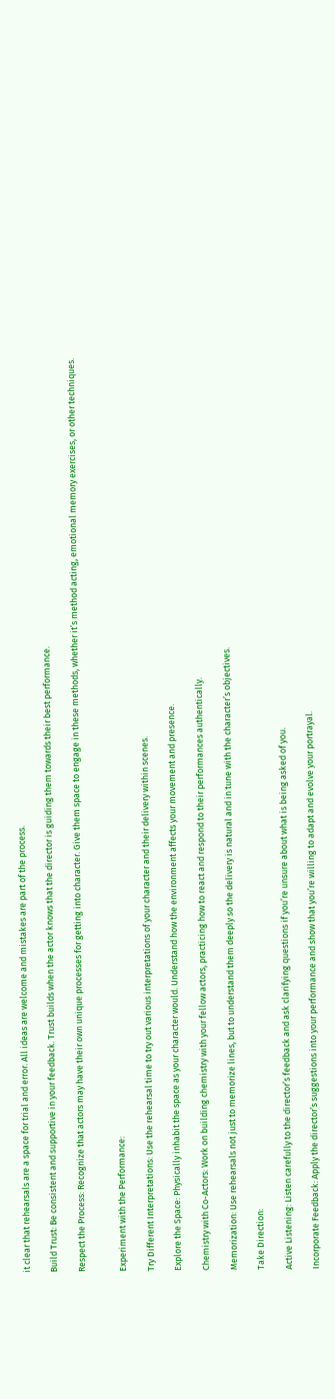it clear that rehearsals are a space for trial and error. All ideas are welcome and mistakes are part of the process.

Build Trust: Be consistent and supportive in your feedback. Trust builds when the actor knows that the director is guiding them towards their best performance.

Respect the Process: Recognize that actors may have their own unique processes for getting into character. Give them space to engage in these methods, whether it’s method acting, emotional memory exercises, or other techniques.


Experiment with the Performance:

Try Different Interpretations: Use the rehearsal time to try out various interpretations of your character and their delivery within scenes.

Explore the Space: Physically inhabit the space as your character would. Understand how the environment affects your movement and presence.

Chemistry with Co-Actors: Work on building chemistry with your fellow actors, practicing how to react and respond to their performances authentically.

Memorization: Use rehearsals not just to memorize lines, but to understand them deeply so the delivery is natural and in tune with the character’s objectives.

Take Direction:

Active Listening: Listen carefully to the director’s feedback and ask clarifying questions if you’re unsure about what is being asked of you.

Incorporate Feedback: Apply the director’s suggestions into your performance and show that you’re willing to adapt and evolve your portrayal.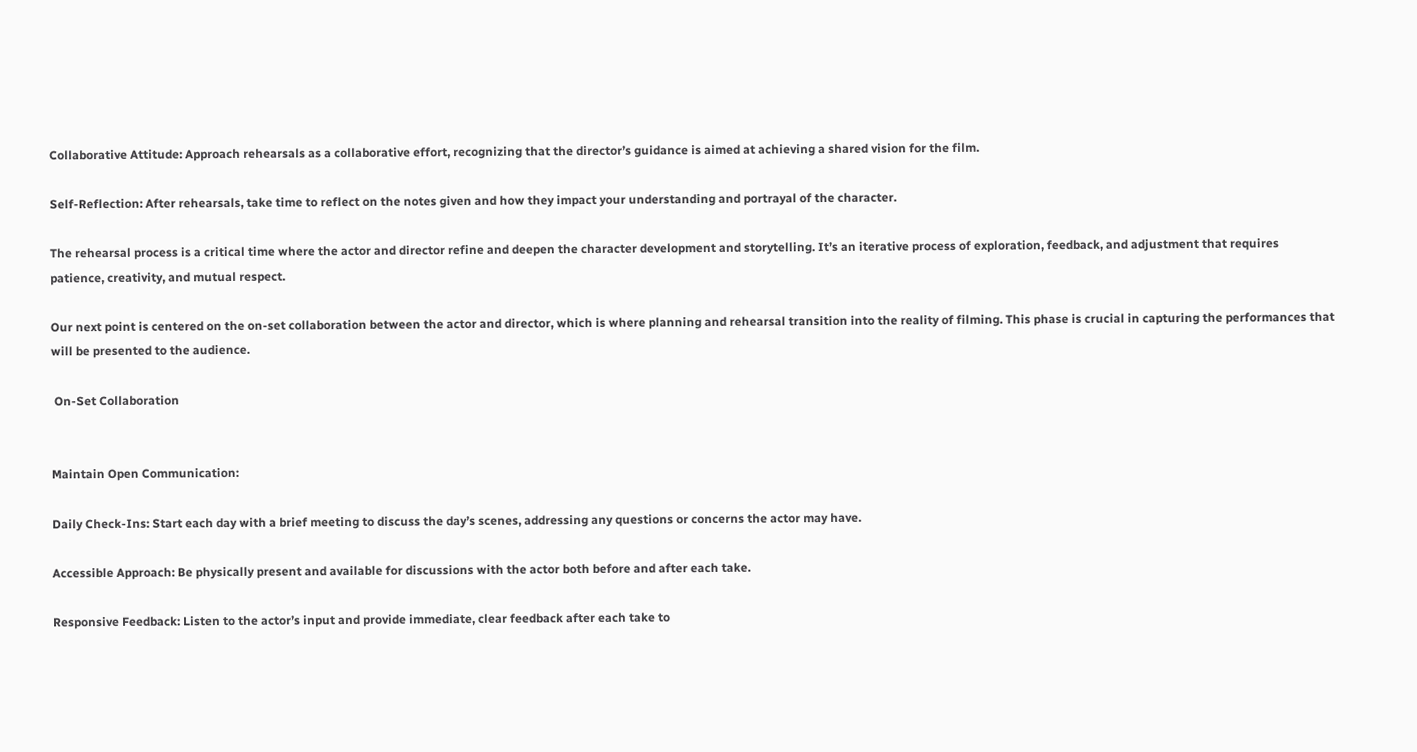Collaborative Attitude: Approach rehearsals as a collaborative effort, recognizing that the director’s guidance is aimed at achieving a shared vision for the film.

Self-Reflection: After rehearsals, take time to reflect on the notes given and how they impact your understanding and portrayal of the character.

The rehearsal process is a critical time where the actor and director refine and deepen the character development and storytelling. It’s an iterative process of exploration, feedback, and adjustment that requires patience, creativity, and mutual respect.

Our next point is centered on the on-set collaboration between the actor and director, which is where planning and rehearsal transition into the reality of filming. This phase is crucial in capturing the performances that will be presented to the audience.

 On-Set Collaboration


Maintain Open Communication:

Daily Check-Ins: Start each day with a brief meeting to discuss the day’s scenes, addressing any questions or concerns the actor may have.

Accessible Approach: Be physically present and available for discussions with the actor both before and after each take.

Responsive Feedback: Listen to the actor’s input and provide immediate, clear feedback after each take to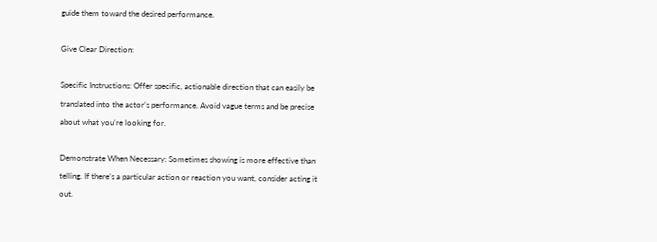guide them toward the desired performance.

Give Clear Direction:

Specific Instructions: Offer specific, actionable direction that can easily be translated into the actor’s performance. Avoid vague terms and be precise about what you’re looking for.

Demonstrate When Necessary: Sometimes showing is more effective than telling. If there’s a particular action or reaction you want, consider acting it out.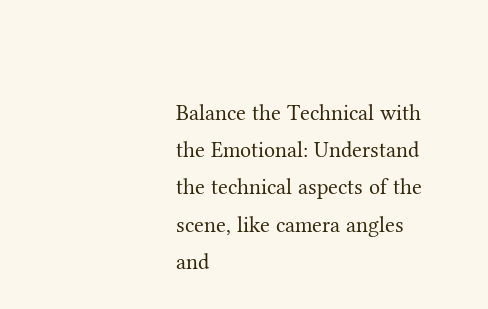Balance the Technical with the Emotional: Understand the technical aspects of the scene, like camera angles and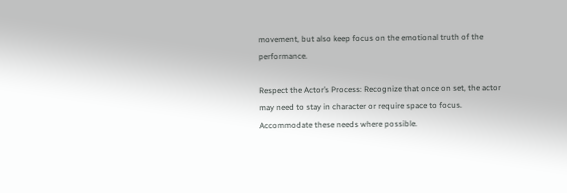movement, but also keep focus on the emotional truth of the performance.

Respect the Actor’s Process: Recognize that once on set, the actor may need to stay in character or require space to focus. Accommodate these needs where possible.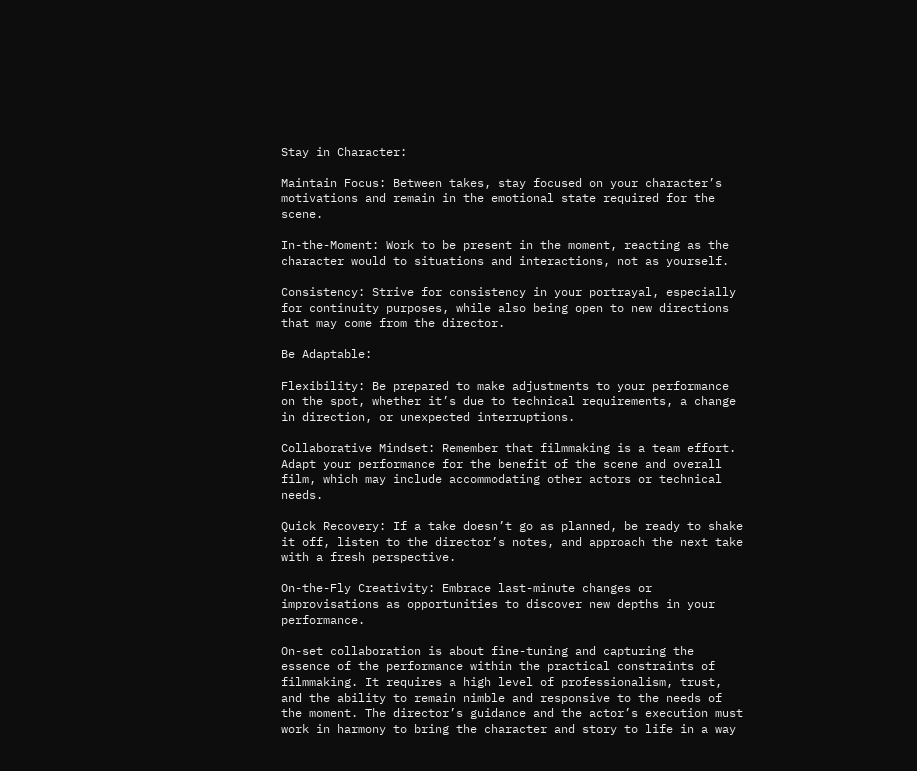Stay in Character:

Maintain Focus: Between takes, stay focused on your character’s motivations and remain in the emotional state required for the scene.

In-the-Moment: Work to be present in the moment, reacting as the character would to situations and interactions, not as yourself.

Consistency: Strive for consistency in your portrayal, especially for continuity purposes, while also being open to new directions that may come from the director.

Be Adaptable:

Flexibility: Be prepared to make adjustments to your performance on the spot, whether it’s due to technical requirements, a change in direction, or unexpected interruptions.

Collaborative Mindset: Remember that filmmaking is a team effort. Adapt your performance for the benefit of the scene and overall film, which may include accommodating other actors or technical needs.

Quick Recovery: If a take doesn’t go as planned, be ready to shake it off, listen to the director’s notes, and approach the next take with a fresh perspective.

On-the-Fly Creativity: Embrace last-minute changes or improvisations as opportunities to discover new depths in your performance.

On-set collaboration is about fine-tuning and capturing the essence of the performance within the practical constraints of filmmaking. It requires a high level of professionalism, trust, and the ability to remain nimble and responsive to the needs of the moment. The director’s guidance and the actor’s execution must work in harmony to bring the character and story to life in a way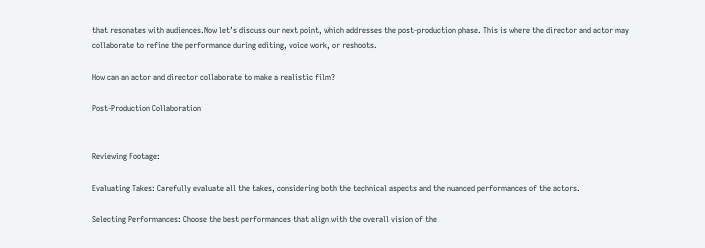that resonates with audiences.Now let’s discuss our next point, which addresses the post-production phase. This is where the director and actor may collaborate to refine the performance during editing, voice work, or reshoots.

How can an actor and director collaborate to make a realistic film?

Post-Production Collaboration


Reviewing Footage:

Evaluating Takes: Carefully evaluate all the takes, considering both the technical aspects and the nuanced performances of the actors.

Selecting Performances: Choose the best performances that align with the overall vision of the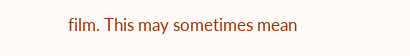film. This may sometimes mean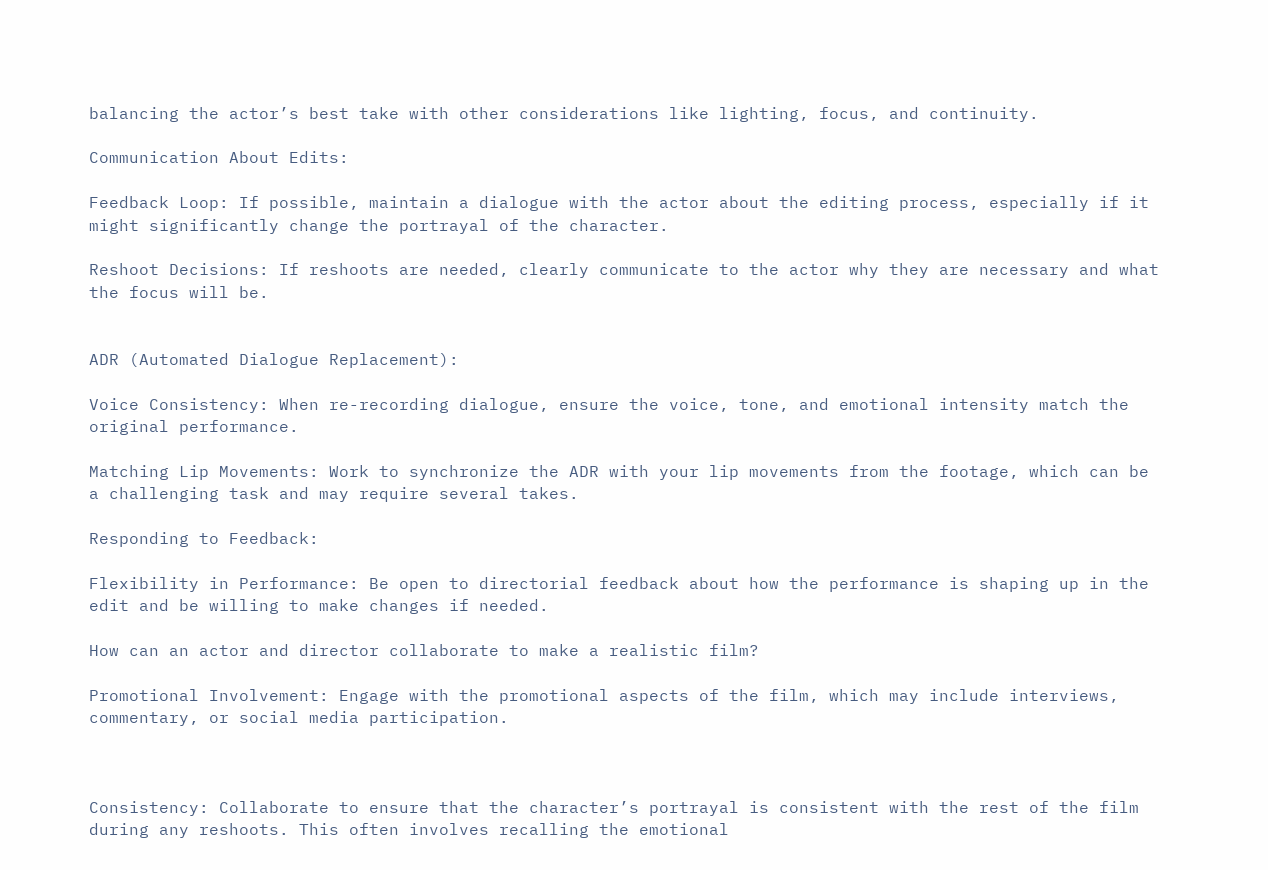balancing the actor’s best take with other considerations like lighting, focus, and continuity.

Communication About Edits:

Feedback Loop: If possible, maintain a dialogue with the actor about the editing process, especially if it might significantly change the portrayal of the character.

Reshoot Decisions: If reshoots are needed, clearly communicate to the actor why they are necessary and what the focus will be.


ADR (Automated Dialogue Replacement):

Voice Consistency: When re-recording dialogue, ensure the voice, tone, and emotional intensity match the original performance.

Matching Lip Movements: Work to synchronize the ADR with your lip movements from the footage, which can be a challenging task and may require several takes.

Responding to Feedback:

Flexibility in Performance: Be open to directorial feedback about how the performance is shaping up in the edit and be willing to make changes if needed.

How can an actor and director collaborate to make a realistic film?

Promotional Involvement: Engage with the promotional aspects of the film, which may include interviews, commentary, or social media participation.



Consistency: Collaborate to ensure that the character’s portrayal is consistent with the rest of the film during any reshoots. This often involves recalling the emotional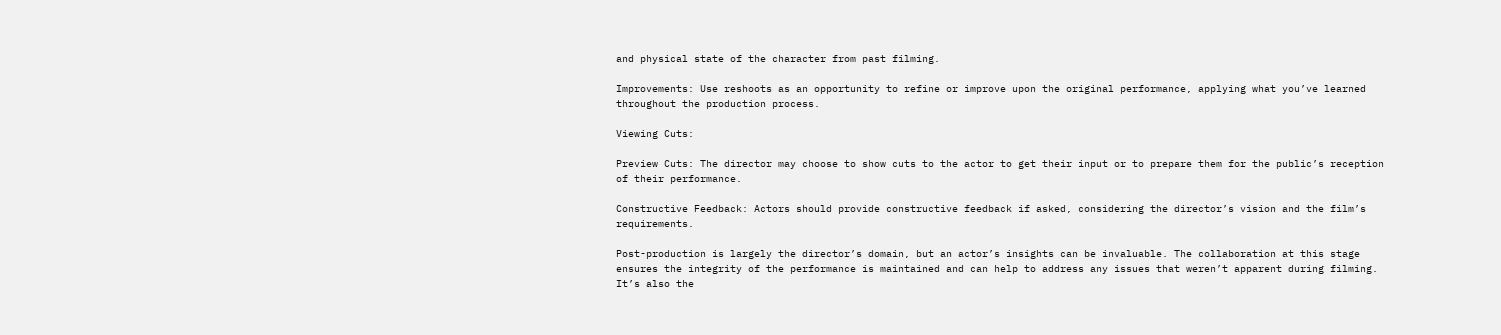and physical state of the character from past filming.

Improvements: Use reshoots as an opportunity to refine or improve upon the original performance, applying what you’ve learned throughout the production process.

Viewing Cuts:

Preview Cuts: The director may choose to show cuts to the actor to get their input or to prepare them for the public’s reception of their performance.

Constructive Feedback: Actors should provide constructive feedback if asked, considering the director’s vision and the film’s requirements.

Post-production is largely the director’s domain, but an actor’s insights can be invaluable. The collaboration at this stage ensures the integrity of the performance is maintained and can help to address any issues that weren’t apparent during filming. It’s also the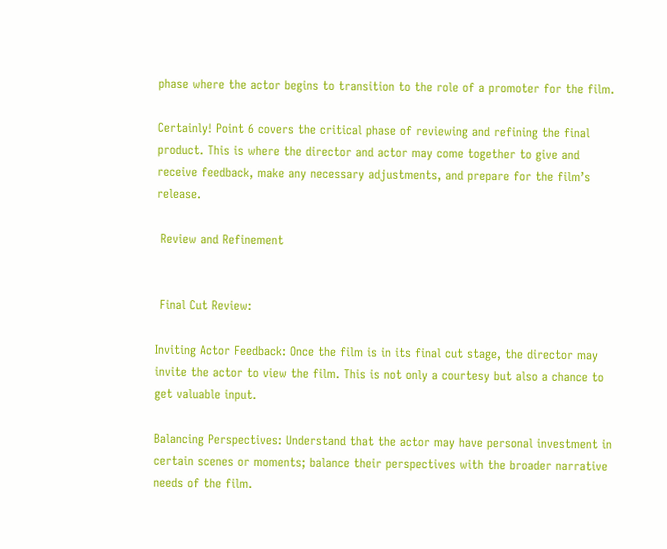phase where the actor begins to transition to the role of a promoter for the film.

Certainly! Point 6 covers the critical phase of reviewing and refining the final product. This is where the director and actor may come together to give and receive feedback, make any necessary adjustments, and prepare for the film’s release.

 Review and Refinement


 Final Cut Review:

Inviting Actor Feedback: Once the film is in its final cut stage, the director may invite the actor to view the film. This is not only a courtesy but also a chance to get valuable input.

Balancing Perspectives: Understand that the actor may have personal investment in certain scenes or moments; balance their perspectives with the broader narrative needs of the film.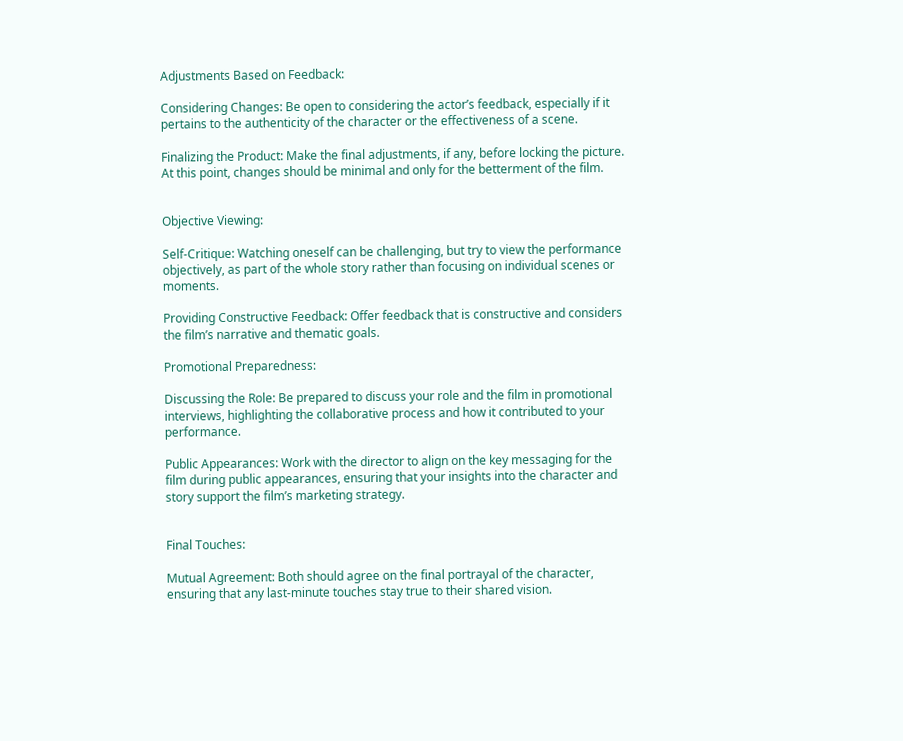Adjustments Based on Feedback:

Considering Changes: Be open to considering the actor’s feedback, especially if it pertains to the authenticity of the character or the effectiveness of a scene.

Finalizing the Product: Make the final adjustments, if any, before locking the picture. At this point, changes should be minimal and only for the betterment of the film.


Objective Viewing:

Self-Critique: Watching oneself can be challenging, but try to view the performance objectively, as part of the whole story rather than focusing on individual scenes or moments.

Providing Constructive Feedback: Offer feedback that is constructive and considers the film’s narrative and thematic goals.

Promotional Preparedness:

Discussing the Role: Be prepared to discuss your role and the film in promotional interviews, highlighting the collaborative process and how it contributed to your performance.

Public Appearances: Work with the director to align on the key messaging for the film during public appearances, ensuring that your insights into the character and story support the film’s marketing strategy.


Final Touches:

Mutual Agreement: Both should agree on the final portrayal of the character, ensuring that any last-minute touches stay true to their shared vision.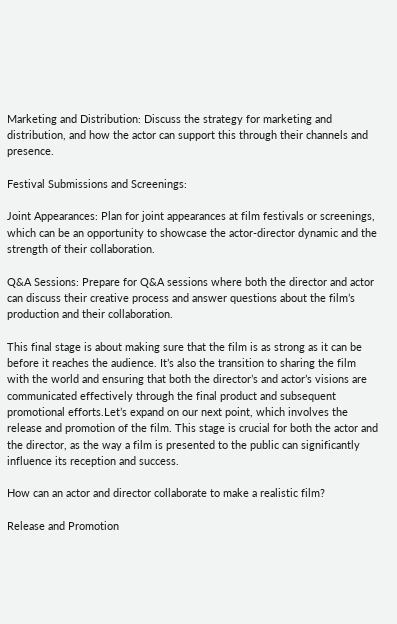Marketing and Distribution: Discuss the strategy for marketing and distribution, and how the actor can support this through their channels and presence.

Festival Submissions and Screenings:

Joint Appearances: Plan for joint appearances at film festivals or screenings, which can be an opportunity to showcase the actor-director dynamic and the strength of their collaboration.

Q&A Sessions: Prepare for Q&A sessions where both the director and actor can discuss their creative process and answer questions about the film’s production and their collaboration.

This final stage is about making sure that the film is as strong as it can be before it reaches the audience. It’s also the transition to sharing the film with the world and ensuring that both the director’s and actor’s visions are communicated effectively through the final product and subsequent promotional efforts.Let’s expand on our next point, which involves the release and promotion of the film. This stage is crucial for both the actor and the director, as the way a film is presented to the public can significantly influence its reception and success.

How can an actor and director collaborate to make a realistic film?

Release and Promotion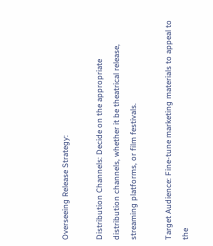Overseeing Release Strategy:

Distribution Channels: Decide on the appropriate distribution channels, whether it be theatrical release, streaming platforms, or film festivals.

Target Audience: Fine-tune marketing materials to appeal to the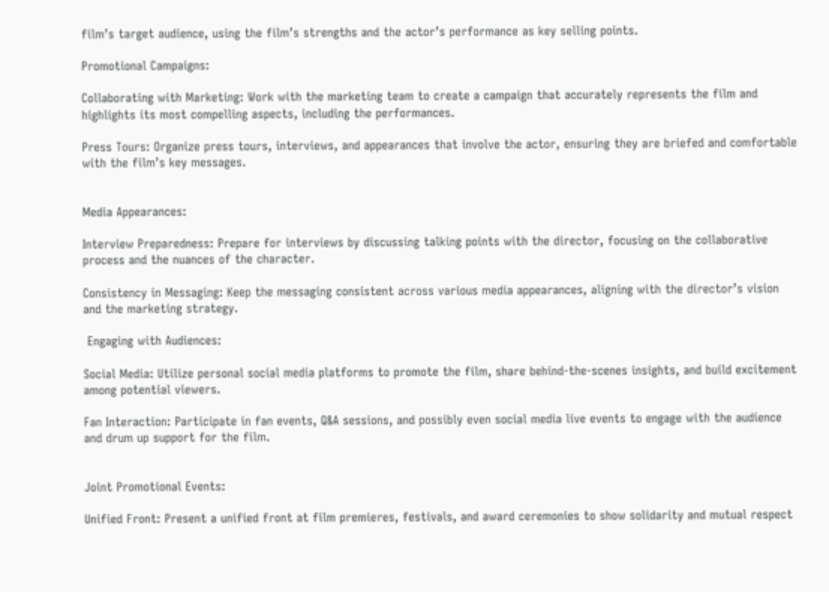film’s target audience, using the film’s strengths and the actor’s performance as key selling points.

Promotional Campaigns:

Collaborating with Marketing: Work with the marketing team to create a campaign that accurately represents the film and highlights its most compelling aspects, including the performances.

Press Tours: Organize press tours, interviews, and appearances that involve the actor, ensuring they are briefed and comfortable with the film’s key messages.


Media Appearances:

Interview Preparedness: Prepare for interviews by discussing talking points with the director, focusing on the collaborative process and the nuances of the character.

Consistency in Messaging: Keep the messaging consistent across various media appearances, aligning with the director’s vision and the marketing strategy.

 Engaging with Audiences:

Social Media: Utilize personal social media platforms to promote the film, share behind-the-scenes insights, and build excitement among potential viewers.

Fan Interaction: Participate in fan events, Q&A sessions, and possibly even social media live events to engage with the audience and drum up support for the film.


Joint Promotional Events:

Unified Front: Present a unified front at film premieres, festivals, and award ceremonies to show solidarity and mutual respect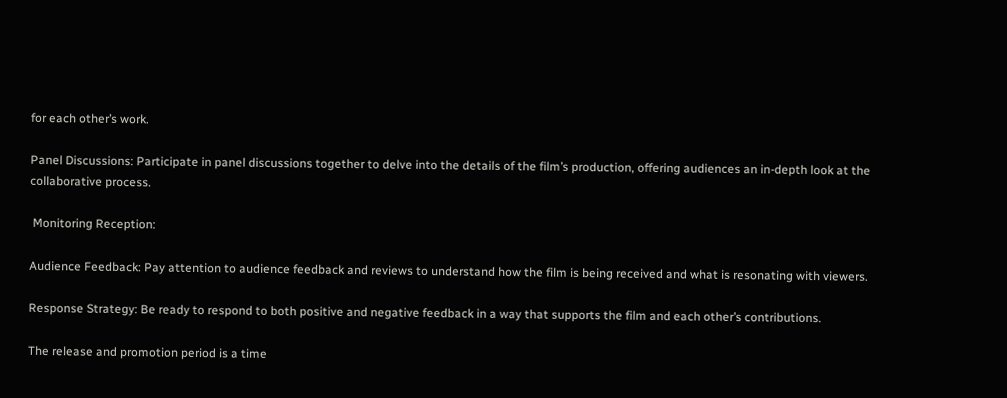for each other’s work.

Panel Discussions: Participate in panel discussions together to delve into the details of the film’s production, offering audiences an in-depth look at the collaborative process.

 Monitoring Reception:

Audience Feedback: Pay attention to audience feedback and reviews to understand how the film is being received and what is resonating with viewers.

Response Strategy: Be ready to respond to both positive and negative feedback in a way that supports the film and each other’s contributions.

The release and promotion period is a time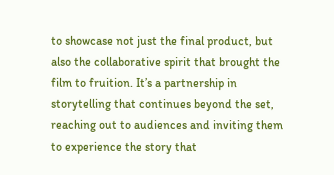to showcase not just the final product, but also the collaborative spirit that brought the film to fruition. It’s a partnership in storytelling that continues beyond the set, reaching out to audiences and inviting them to experience the story that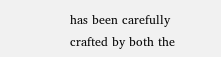has been carefully crafted by both the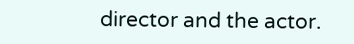director and the actor.